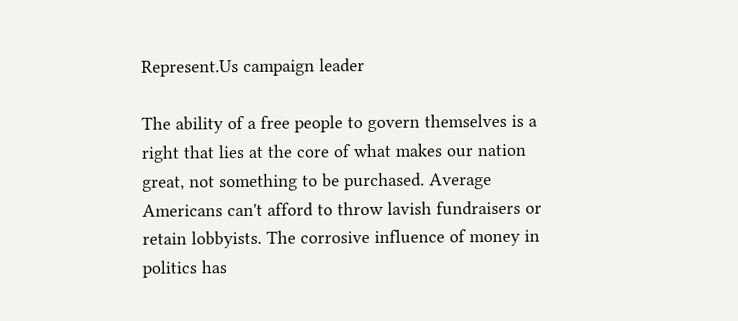Represent.Us campaign leader

The ability of a free people to govern themselves is a right that lies at the core of what makes our nation great, not something to be purchased. Average Americans can't afford to throw lavish fundraisers or retain lobbyists. The corrosive influence of money in politics has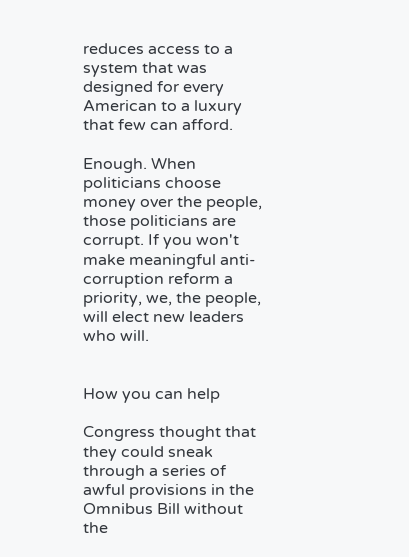reduces access to a system that was designed for every American to a luxury that few can afford.

Enough. When politicians choose money over the people, those politicians are corrupt. If you won't make meaningful anti-corruption reform a priority, we, the people, will elect new leaders who will.


How you can help

Congress thought that they could sneak through a series of awful provisions in the Omnibus Bill without the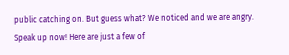public catching on. But guess what? We noticed and we are angry. Speak up now! Here are just a few of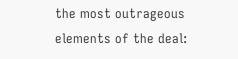the most outrageous elements of the deal: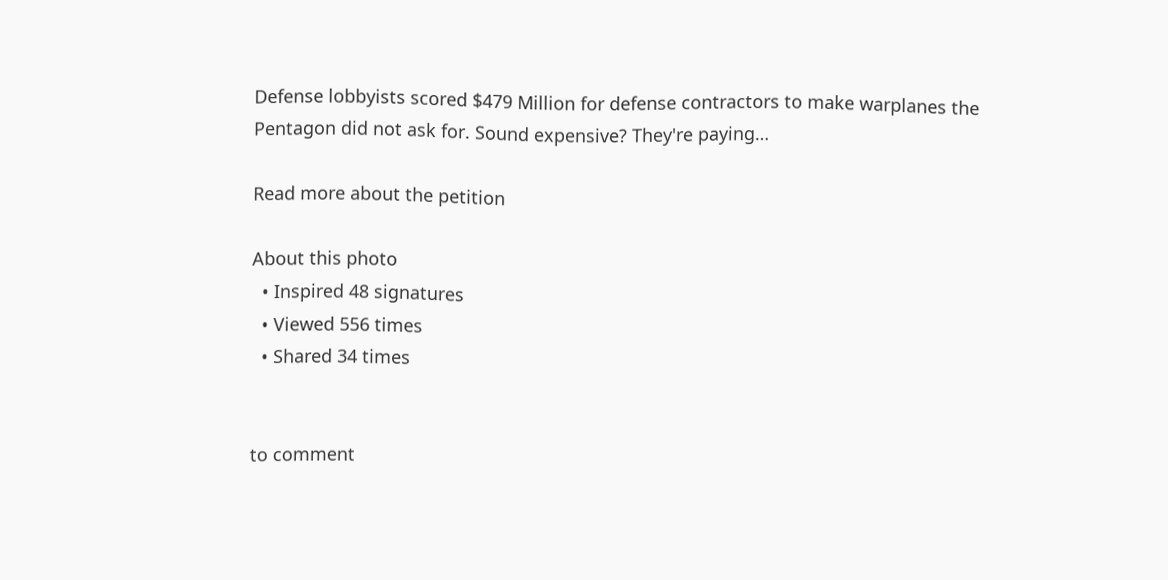Defense lobbyists scored $479 Million for defense contractors to make warplanes the Pentagon did not ask for. Sound expensive? They're paying…

Read more about the petition

About this photo
  • Inspired 48 signatures
  • Viewed 556 times
  • Shared 34 times


to comment